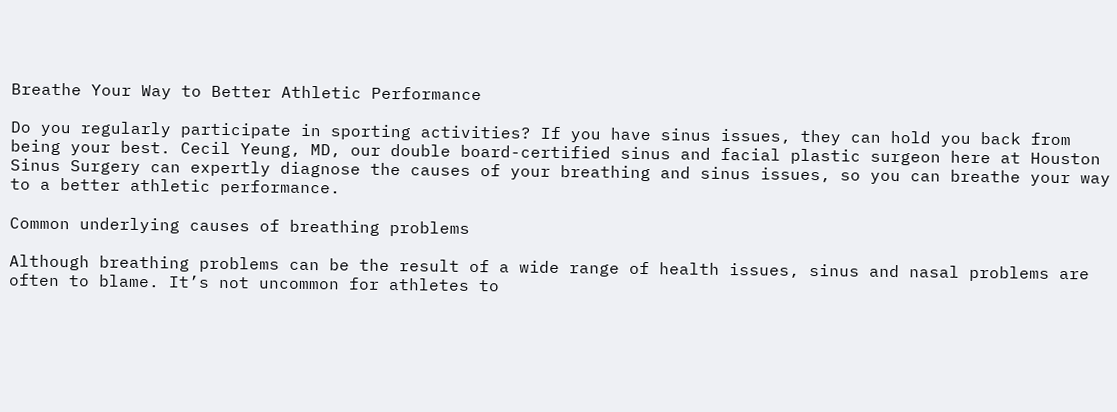Breathe Your Way to Better Athletic Performance

Do you regularly participate in sporting activities? If you have sinus issues, they can hold you back from being your best. Cecil Yeung, MD, our double board-certified sinus and facial plastic surgeon here at Houston Sinus Surgery can expertly diagnose the causes of your breathing and sinus issues, so you can breathe your way to a better athletic performance.

Common underlying causes of breathing problems

Although breathing problems can be the result of a wide range of health issues, sinus and nasal problems are often to blame. It’s not uncommon for athletes to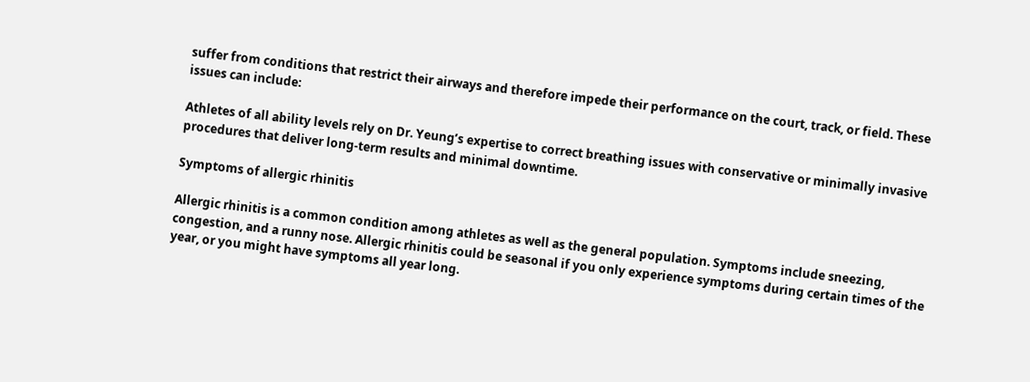suffer from conditions that restrict their airways and therefore impede their performance on the court, track, or field. These issues can include:

Athletes of all ability levels rely on Dr. Yeung’s expertise to correct breathing issues with conservative or minimally invasive procedures that deliver long-term results and minimal downtime.

Symptoms of allergic rhinitis

Allergic rhinitis is a common condition among athletes as well as the general population. Symptoms include sneezing, congestion, and a runny nose. Allergic rhinitis could be seasonal if you only experience symptoms during certain times of the year, or you might have symptoms all year long.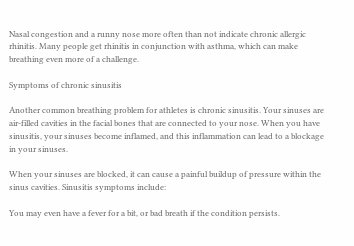Nasal congestion and a runny nose more often than not indicate chronic allergic rhinitis. Many people get rhinitis in conjunction with asthma, which can make breathing even more of a challenge.

Symptoms of chronic sinusitis

Another common breathing problem for athletes is chronic sinusitis. Your sinuses are air-filled cavities in the facial bones that are connected to your nose. When you have sinusitis, your sinuses become inflamed, and this inflammation can lead to a blockage in your sinuses.

When your sinuses are blocked, it can cause a painful buildup of pressure within the sinus cavities. Sinusitis symptoms include:

You may even have a fever for a bit, or bad breath if the condition persists.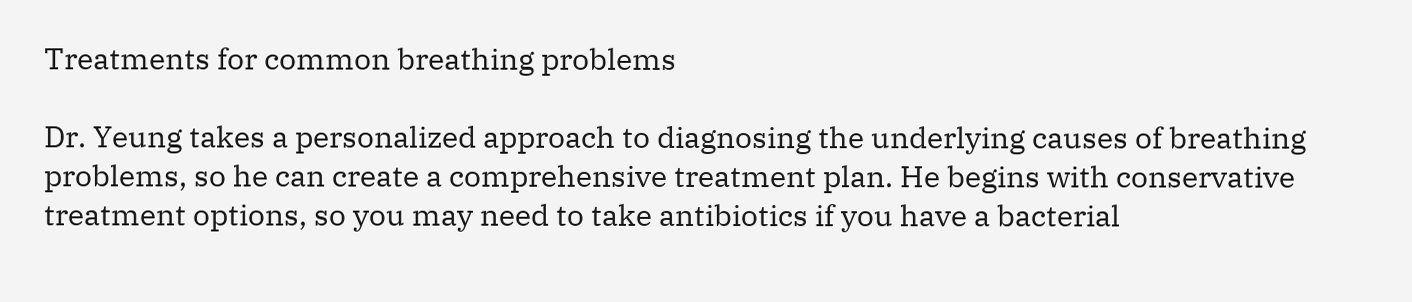Treatments for common breathing problems

Dr. Yeung takes a personalized approach to diagnosing the underlying causes of breathing problems, so he can create a comprehensive treatment plan. He begins with conservative treatment options, so you may need to take antibiotics if you have a bacterial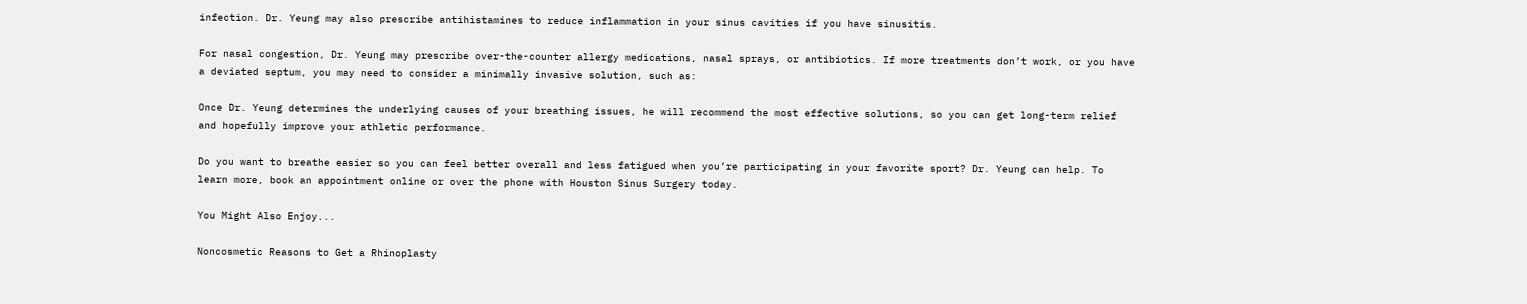infection. Dr. Yeung may also prescribe antihistamines to reduce inflammation in your sinus cavities if you have sinusitis.

For nasal congestion, Dr. Yeung may prescribe over-the-counter allergy medications, nasal sprays, or antibiotics. If more treatments don’t work, or you have a deviated septum, you may need to consider a minimally invasive solution, such as:

Once Dr. Yeung determines the underlying causes of your breathing issues, he will recommend the most effective solutions, so you can get long-term relief and hopefully improve your athletic performance.

Do you want to breathe easier so you can feel better overall and less fatigued when you’re participating in your favorite sport? Dr. Yeung can help. To learn more, book an appointment online or over the phone with Houston Sinus Surgery today.

You Might Also Enjoy...

Noncosmetic Reasons to Get a Rhinoplasty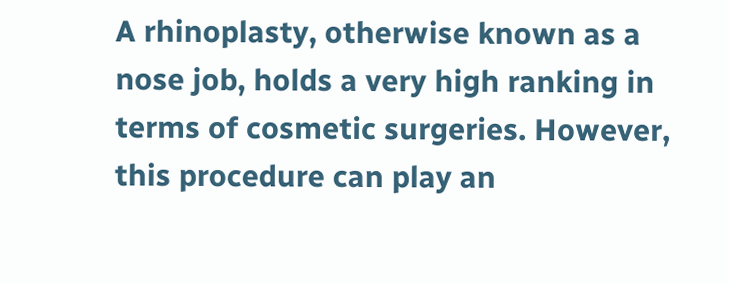A rhinoplasty, otherwise known as a nose job, holds a very high ranking in terms of cosmetic surgeries. However, this procedure can play an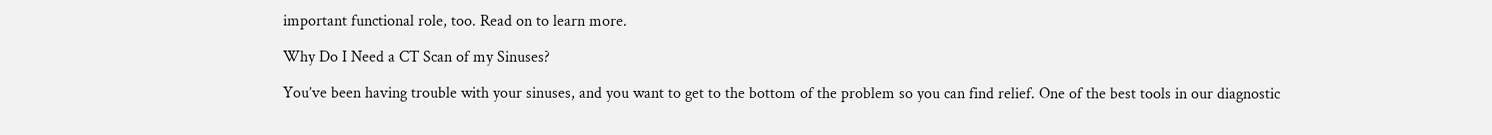important functional role, too. Read on to learn more.

Why Do I Need a CT Scan of my Sinuses?

You’ve been having trouble with your sinuses, and you want to get to the bottom of the problem so you can find relief. One of the best tools in our diagnostic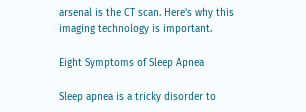arsenal is the CT scan. Here’s why this imaging technology is important.

Eight Symptoms of Sleep Apnea

Sleep apnea is a tricky disorder to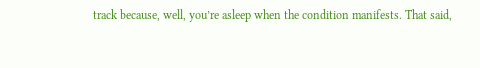track because, well, you’re asleep when the condition manifests. That said,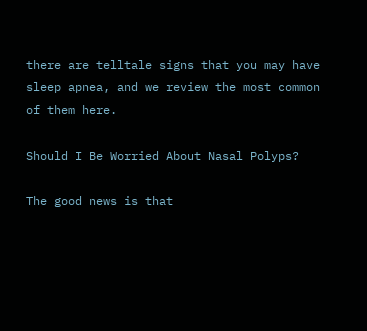there are telltale signs that you may have sleep apnea, and we review the most common of them here.

Should I Be Worried About Nasal Polyps?

The good news is that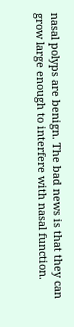nasal polyps are benign. The bad news is that they can grow large enough to interfere with nasal function.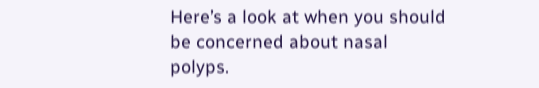Here’s a look at when you should be concerned about nasal polyps.